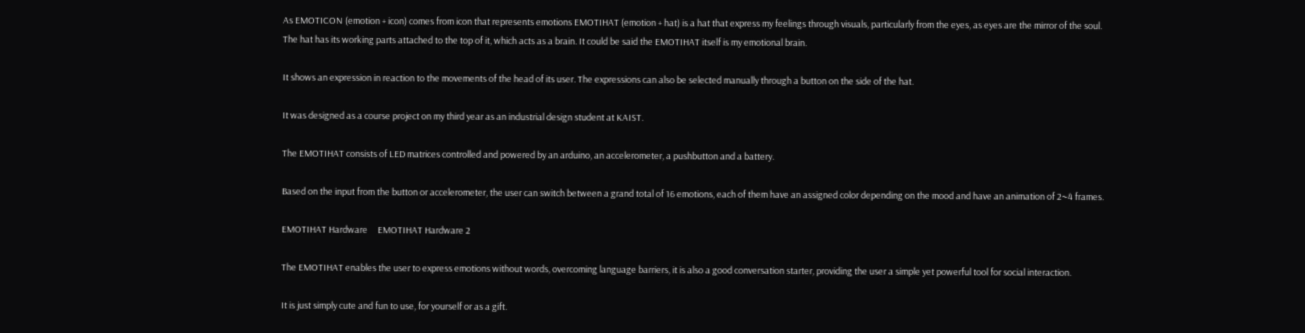As EMOTICON (emotion + icon) comes from icon that represents emotions EMOTIHAT (emotion + hat) is a hat that express my feelings through visuals, particularly from the eyes, as eyes are the mirror of the soul.
The hat has its working parts attached to the top of it, which acts as a brain. It could be said the EMOTIHAT itself is my emotional brain.

It shows an expression in reaction to the movements of the head of its user. The expressions can also be selected manually through a button on the side of the hat.

It was designed as a course project on my third year as an industrial design student at KAIST.

The EMOTIHAT consists of LED matrices controlled and powered by an arduino, an accelerometer, a pushbutton and a battery.

Based on the input from the button or accelerometer, the user can switch between a grand total of 16 emotions, each of them have an assigned color depending on the mood and have an animation of 2~4 frames.

EMOTIHAT Hardware     EMOTIHAT Hardware 2

The EMOTIHAT enables the user to express emotions without words, overcoming language barriers, it is also a good conversation starter, providing the user a simple yet powerful tool for social interaction.

It is just simply cute and fun to use, for yourself or as a gift.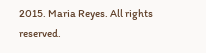2015. Maria Reyes. All rights reserved.